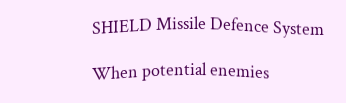SHIELD Missile Defence System

When potential enemies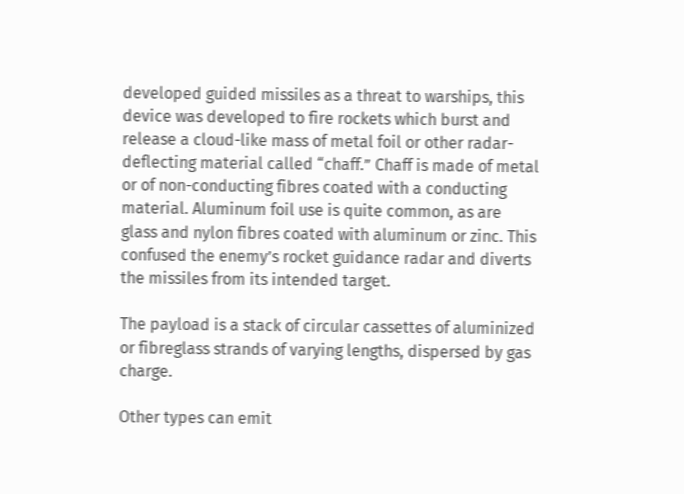developed guided missiles as a threat to warships, this device was developed to fire rockets which burst and release a cloud-like mass of metal foil or other radar-deflecting material called “chaff.” Chaff is made of metal or of non-conducting fibres coated with a conducting material. Aluminum foil use is quite common, as are glass and nylon fibres coated with aluminum or zinc. This confused the enemy’s rocket guidance radar and diverts the missiles from its intended target.

The payload is a stack of circular cassettes of aluminized or fibreglass strands of varying lengths, dispersed by gas charge.

Other types can emit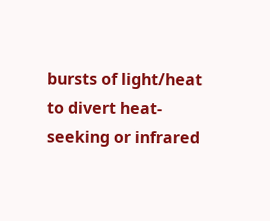bursts of light/heat to divert heat-seeking or infrared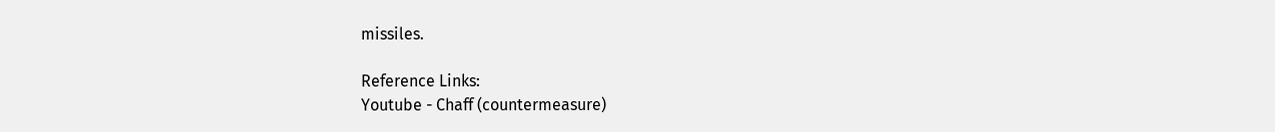missiles.

Reference Links:
Youtube - Chaff (countermeasure)